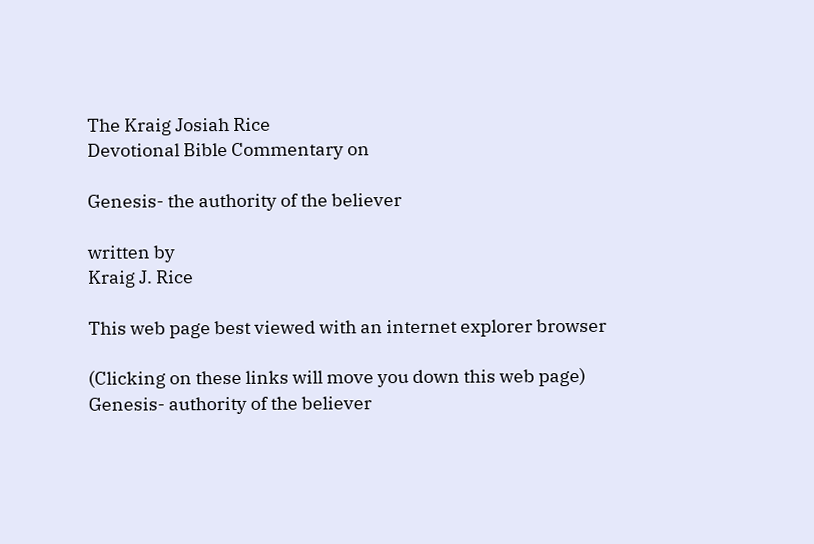The Kraig Josiah Rice
Devotional Bible Commentary on

Genesis- the authority of the believer

written by
Kraig J. Rice

This web page best viewed with an internet explorer browser

(Clicking on these links will move you down this web page)
Genesis- authority of the believer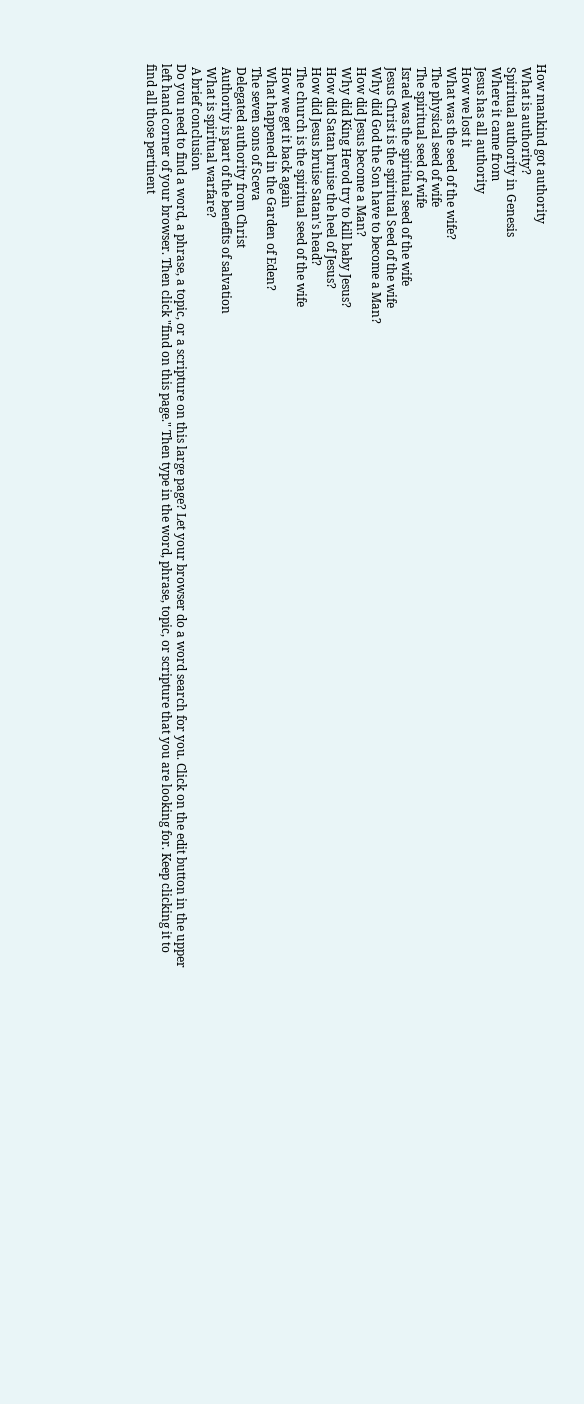How mankind got authority
 What is authority?
 Spiritual authority in Genesis
 Where it came from
 Jesus has all authority
 How we lost it
 What was the seed of the wife?
 The physical seed of wife
 The spiritual seed of wife
 Israel was the spiritual seed of the wife
 Jesus Christ is the spiritual Seed of the wife
 Why did God the Son have to become a Man?
 How did Jesus become a Man?
 Why did King Herod try to kill baby Jesus?
 How did Satan bruise the heel of Jesus?
 How did Jesus bruise Satan's head?
 The church is the spiritual seed of the wife
 How we get it back again
 What happened in the Garden of Eden?
 The seven sons of Sceva
 Delegated authority from Christ
 Authority is part of the benefits of salvation
 What is spiritual warfare?
 A brief conclusion
Do you need to find a word, a phrase, a topic, or a scripture on this large page? Let your browser do a word search for you. Click on the edit button in the upper left hand corner of your browser. Then click "find on this page." Then type in the word, phrase, topic, or scripture that you are looking for. Keep clicking it to find all those pertinent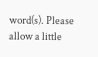word(s). Please allow a little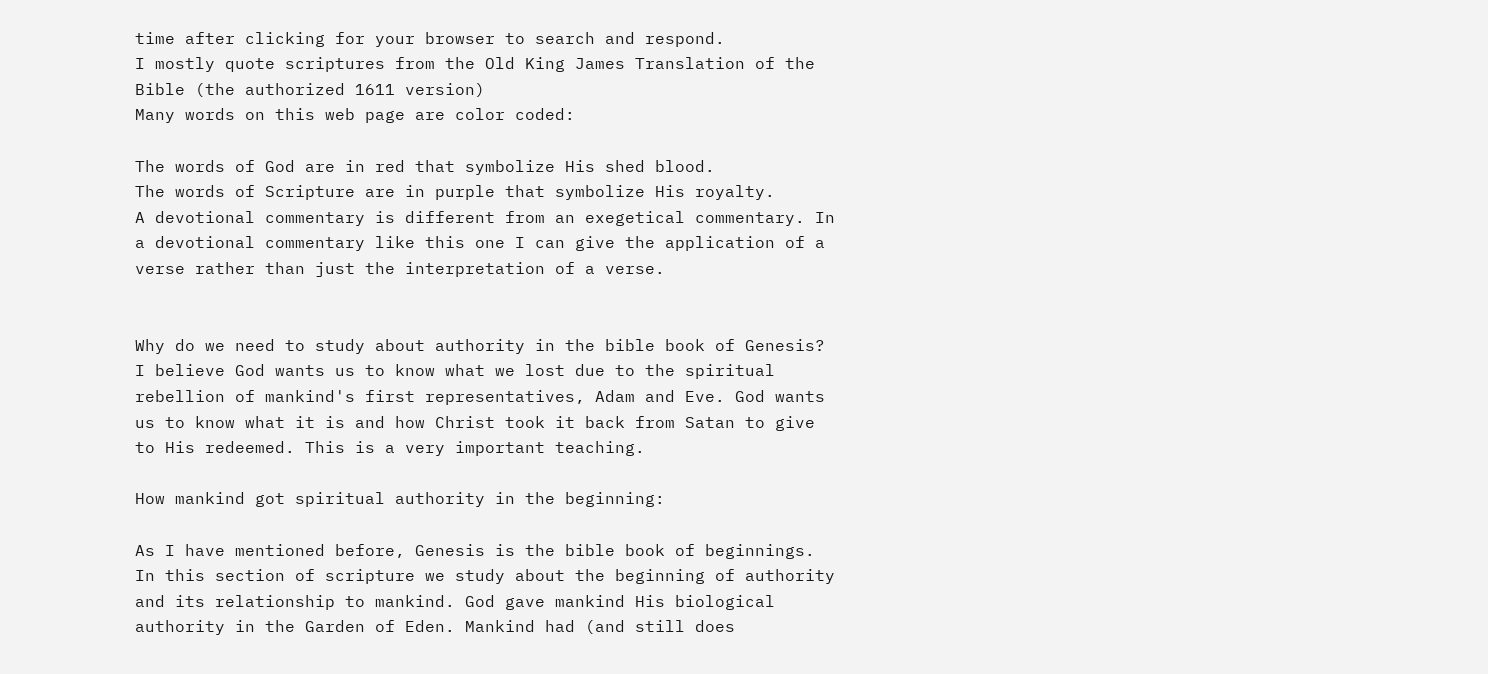time after clicking for your browser to search and respond.
I mostly quote scriptures from the Old King James Translation of the Bible (the authorized 1611 version)
Many words on this web page are color coded:

The words of God are in red that symbolize His shed blood.
The words of Scripture are in purple that symbolize His royalty.
A devotional commentary is different from an exegetical commentary. In a devotional commentary like this one I can give the application of a verse rather than just the interpretation of a verse.


Why do we need to study about authority in the bible book of Genesis? I believe God wants us to know what we lost due to the spiritual rebellion of mankind's first representatives, Adam and Eve. God wants us to know what it is and how Christ took it back from Satan to give to His redeemed. This is a very important teaching.

How mankind got spiritual authority in the beginning:

As I have mentioned before, Genesis is the bible book of beginnings. In this section of scripture we study about the beginning of authority and its relationship to mankind. God gave mankind His biological authority in the Garden of Eden. Mankind had (and still does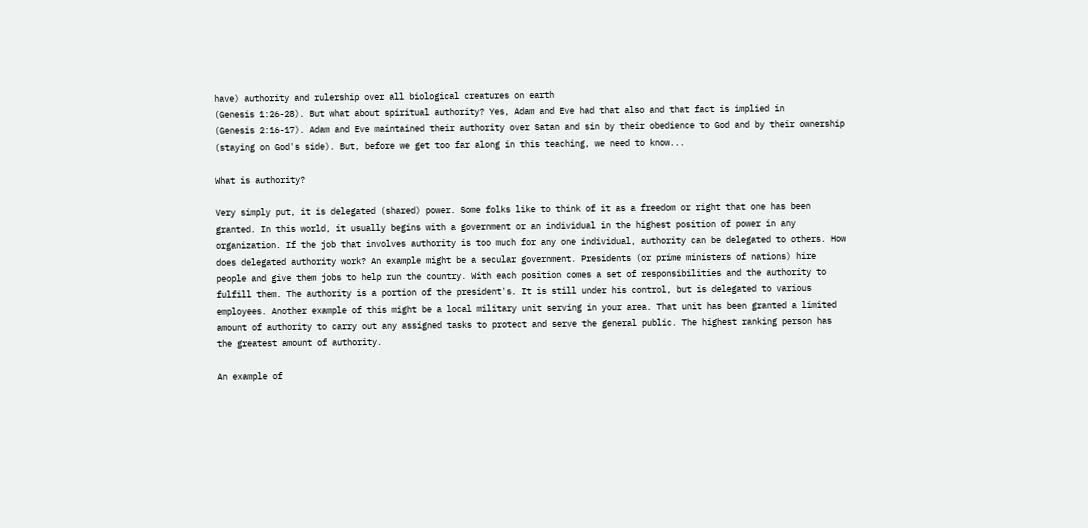have) authority and rulership over all biological creatures on earth
(Genesis 1:26-28). But what about spiritual authority? Yes, Adam and Eve had that also and that fact is implied in
(Genesis 2:16-17). Adam and Eve maintained their authority over Satan and sin by their obedience to God and by their ownership (staying on God's side). But, before we get too far along in this teaching, we need to know...

What is authority?

Very simply put, it is delegated (shared) power. Some folks like to think of it as a freedom or right that one has been granted. In this world, it usually begins with a government or an individual in the highest position of power in any organization. If the job that involves authority is too much for any one individual, authority can be delegated to others. How does delegated authority work? An example might be a secular government. Presidents (or prime ministers of nations) hire people and give them jobs to help run the country. With each position comes a set of responsibilities and the authority to fulfill them. The authority is a portion of the president's. It is still under his control, but is delegated to various employees. Another example of this might be a local military unit serving in your area. That unit has been granted a limited amount of authority to carry out any assigned tasks to protect and serve the general public. The highest ranking person has the greatest amount of authority.

An example of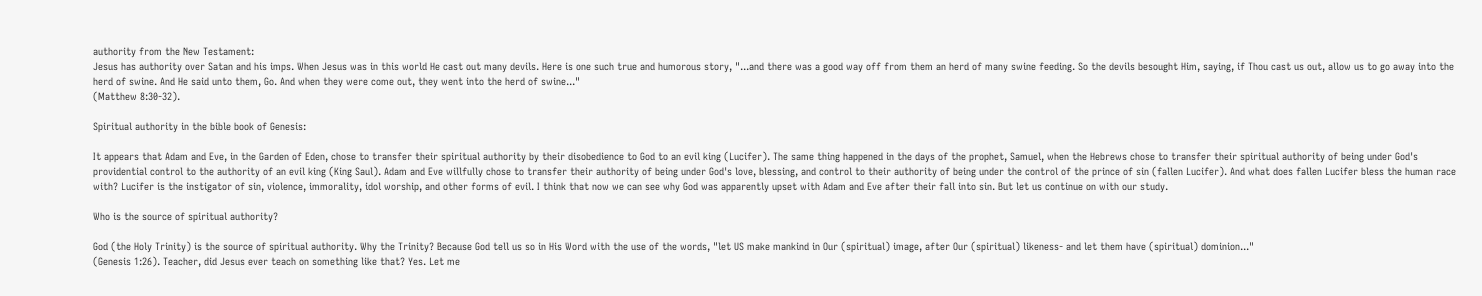authority from the New Testament:
Jesus has authority over Satan and his imps. When Jesus was in this world He cast out many devils. Here is one such true and humorous story, "...and there was a good way off from them an herd of many swine feeding. So the devils besought Him, saying, if Thou cast us out, allow us to go away into the herd of swine. And He said unto them, Go. And when they were come out, they went into the herd of swine..."
(Matthew 8:30-32).

Spiritual authority in the bible book of Genesis:

It appears that Adam and Eve, in the Garden of Eden, chose to transfer their spiritual authority by their disobedience to God to an evil king (Lucifer). The same thing happened in the days of the prophet, Samuel, when the Hebrews chose to transfer their spiritual authority of being under God's providential control to the authority of an evil king (King Saul). Adam and Eve willfully chose to transfer their authority of being under God's love, blessing, and control to their authority of being under the control of the prince of sin (fallen Lucifer). And what does fallen Lucifer bless the human race with? Lucifer is the instigator of sin, violence, immorality, idol worship, and other forms of evil. I think that now we can see why God was apparently upset with Adam and Eve after their fall into sin. But let us continue on with our study.

Who is the source of spiritual authority?

God (the Holy Trinity) is the source of spiritual authority. Why the Trinity? Because God tell us so in His Word with the use of the words, "let US make mankind in Our (spiritual) image, after Our (spiritual) likeness- and let them have (spiritual) dominion..."
(Genesis 1:26). Teacher, did Jesus ever teach on something like that? Yes. Let me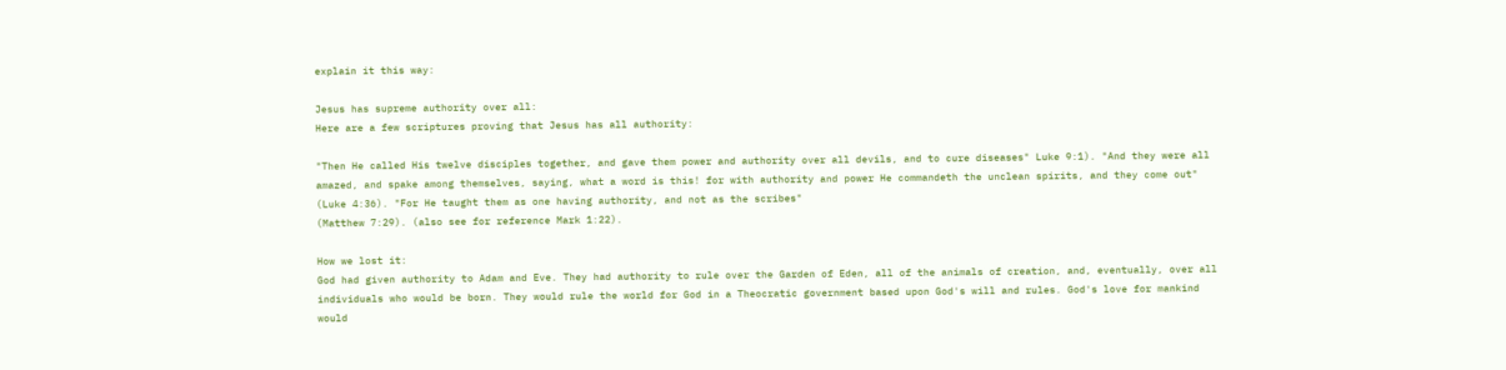explain it this way:

Jesus has supreme authority over all:
Here are a few scriptures proving that Jesus has all authority:

"Then He called His twelve disciples together, and gave them power and authority over all devils, and to cure diseases" Luke 9:1). "And they were all amazed, and spake among themselves, saying, what a word is this! for with authority and power He commandeth the unclean spirits, and they come out"
(Luke 4:36). "For He taught them as one having authority, and not as the scribes"
(Matthew 7:29). (also see for reference Mark 1:22).

How we lost it:
God had given authority to Adam and Eve. They had authority to rule over the Garden of Eden, all of the animals of creation, and, eventually, over all individuals who would be born. They would rule the world for God in a Theocratic government based upon God's will and rules. God's love for mankind would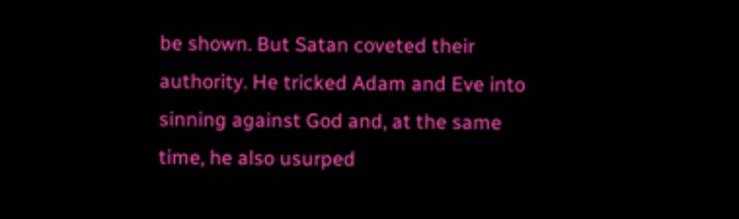be shown. But Satan coveted their authority. He tricked Adam and Eve into sinning against God and, at the same time, he also usurped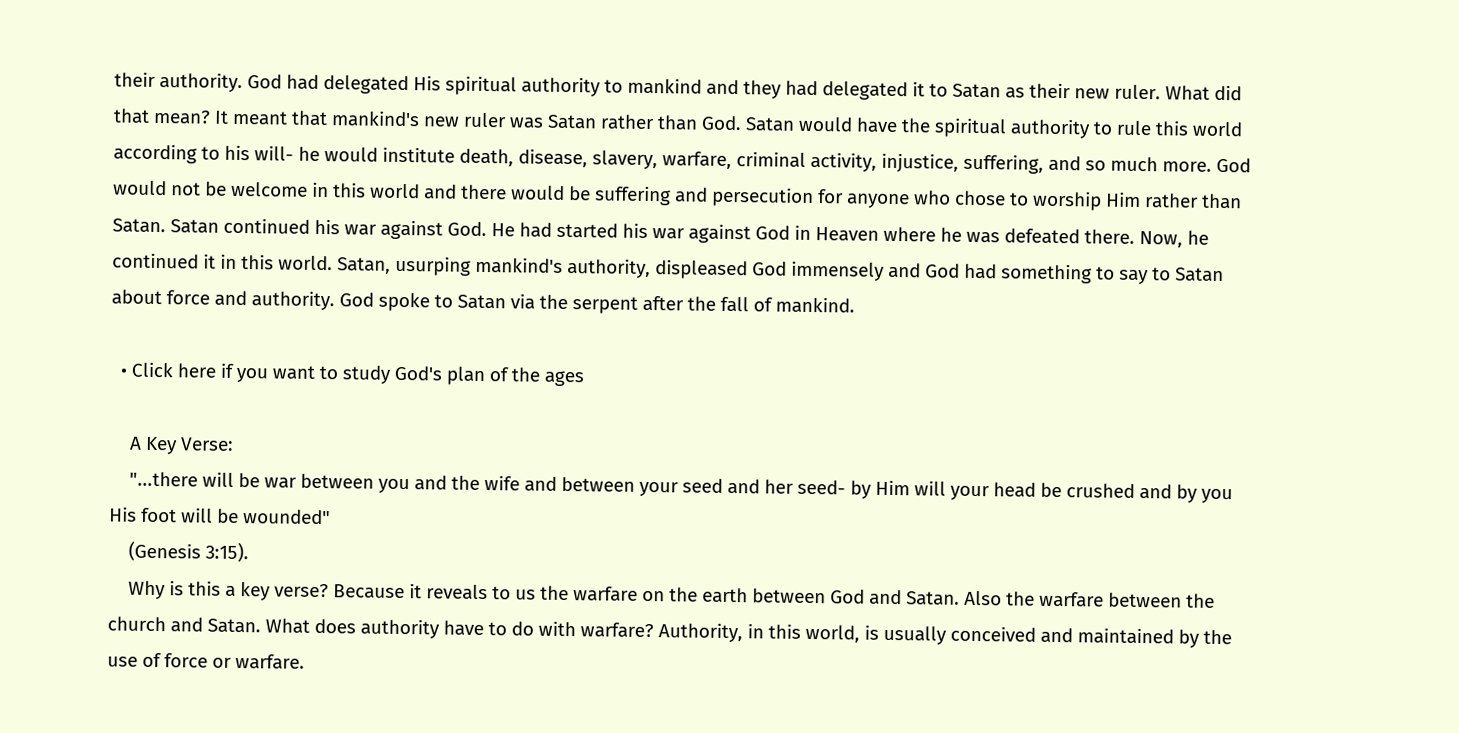their authority. God had delegated His spiritual authority to mankind and they had delegated it to Satan as their new ruler. What did that mean? It meant that mankind's new ruler was Satan rather than God. Satan would have the spiritual authority to rule this world according to his will- he would institute death, disease, slavery, warfare, criminal activity, injustice, suffering, and so much more. God would not be welcome in this world and there would be suffering and persecution for anyone who chose to worship Him rather than Satan. Satan continued his war against God. He had started his war against God in Heaven where he was defeated there. Now, he continued it in this world. Satan, usurping mankind's authority, displeased God immensely and God had something to say to Satan about force and authority. God spoke to Satan via the serpent after the fall of mankind.

  • Click here if you want to study God's plan of the ages

    A Key Verse:
    "...there will be war between you and the wife and between your seed and her seed- by Him will your head be crushed and by you His foot will be wounded"
    (Genesis 3:15).
    Why is this a key verse? Because it reveals to us the warfare on the earth between God and Satan. Also the warfare between the church and Satan. What does authority have to do with warfare? Authority, in this world, is usually conceived and maintained by the use of force or warfare.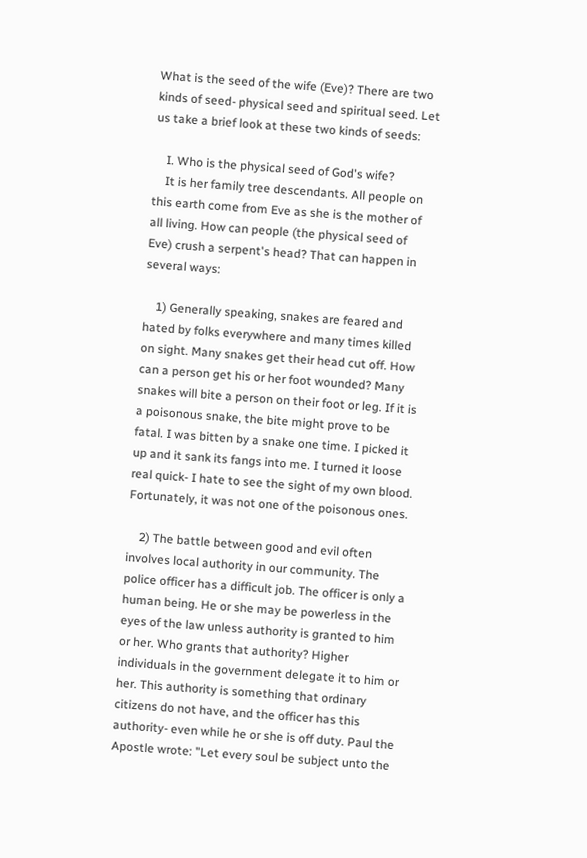What is the seed of the wife (Eve)? There are two kinds of seed- physical seed and spiritual seed. Let us take a brief look at these two kinds of seeds:

    I. Who is the physical seed of God's wife?
    It is her family tree descendants. All people on this earth come from Eve as she is the mother of all living. How can people (the physical seed of Eve) crush a serpent's head? That can happen in several ways:

    1) Generally speaking, snakes are feared and hated by folks everywhere and many times killed on sight. Many snakes get their head cut off. How can a person get his or her foot wounded? Many snakes will bite a person on their foot or leg. If it is a poisonous snake, the bite might prove to be fatal. I was bitten by a snake one time. I picked it up and it sank its fangs into me. I turned it loose real quick- I hate to see the sight of my own blood. Fortunately, it was not one of the poisonous ones.

    2) The battle between good and evil often involves local authority in our community. The police officer has a difficult job. The officer is only a human being. He or she may be powerless in the eyes of the law unless authority is granted to him or her. Who grants that authority? Higher individuals in the government delegate it to him or her. This authority is something that ordinary citizens do not have, and the officer has this authority- even while he or she is off duty. Paul the Apostle wrote: "Let every soul be subject unto the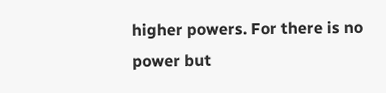higher powers. For there is no power but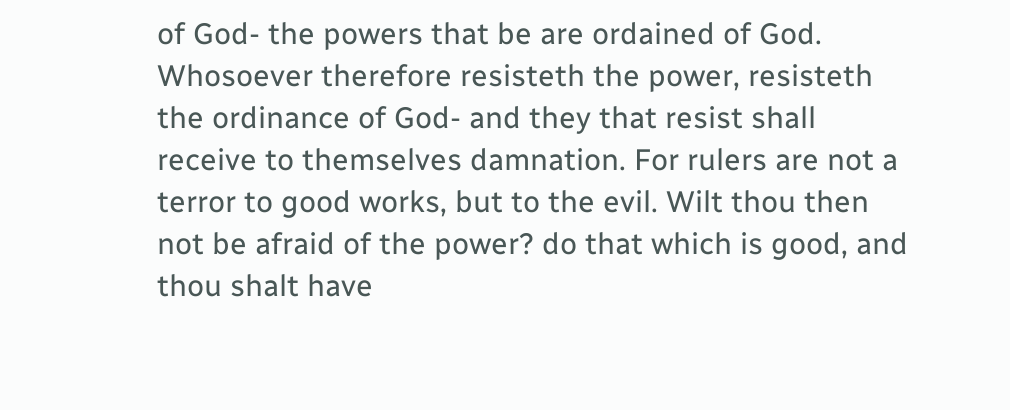of God- the powers that be are ordained of God. Whosoever therefore resisteth the power, resisteth the ordinance of God- and they that resist shall receive to themselves damnation. For rulers are not a terror to good works, but to the evil. Wilt thou then not be afraid of the power? do that which is good, and thou shalt have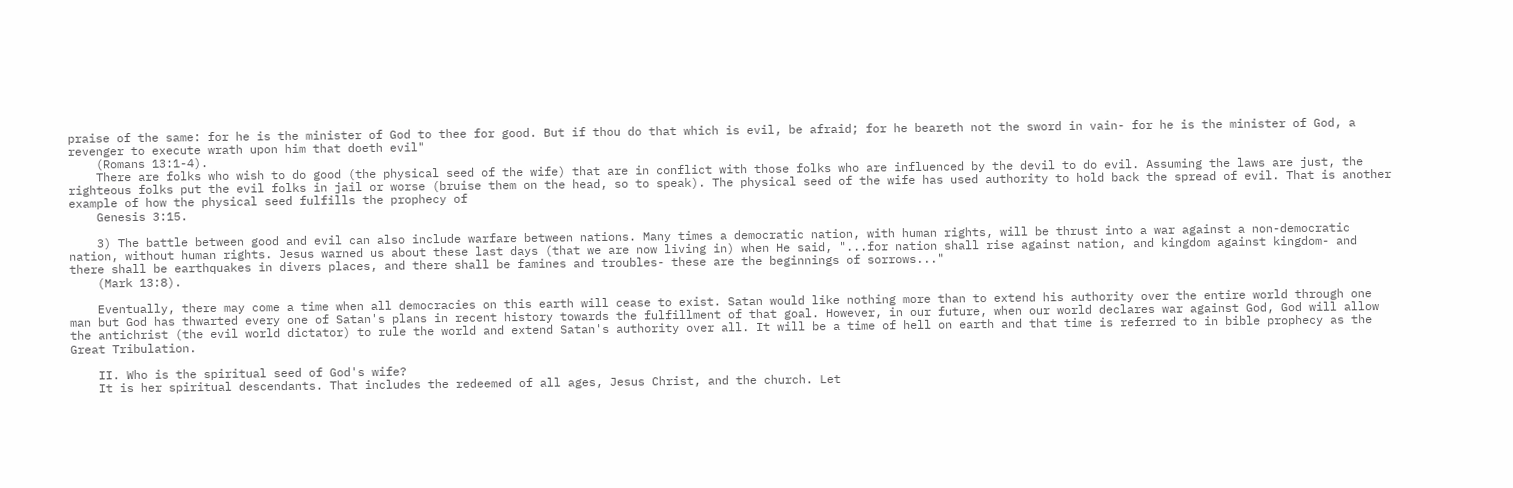praise of the same: for he is the minister of God to thee for good. But if thou do that which is evil, be afraid; for he beareth not the sword in vain- for he is the minister of God, a revenger to execute wrath upon him that doeth evil"
    (Romans 13:1-4).
    There are folks who wish to do good (the physical seed of the wife) that are in conflict with those folks who are influenced by the devil to do evil. Assuming the laws are just, the righteous folks put the evil folks in jail or worse (bruise them on the head, so to speak). The physical seed of the wife has used authority to hold back the spread of evil. That is another example of how the physical seed fulfills the prophecy of
    Genesis 3:15.

    3) The battle between good and evil can also include warfare between nations. Many times a democratic nation, with human rights, will be thrust into a war against a non-democratic nation, without human rights. Jesus warned us about these last days (that we are now living in) when He said, "...for nation shall rise against nation, and kingdom against kingdom- and there shall be earthquakes in divers places, and there shall be famines and troubles- these are the beginnings of sorrows..."
    (Mark 13:8).

    Eventually, there may come a time when all democracies on this earth will cease to exist. Satan would like nothing more than to extend his authority over the entire world through one man but God has thwarted every one of Satan's plans in recent history towards the fulfillment of that goal. However, in our future, when our world declares war against God, God will allow the antichrist (the evil world dictator) to rule the world and extend Satan's authority over all. It will be a time of hell on earth and that time is referred to in bible prophecy as the Great Tribulation.

    II. Who is the spiritual seed of God's wife?
    It is her spiritual descendants. That includes the redeemed of all ages, Jesus Christ, and the church. Let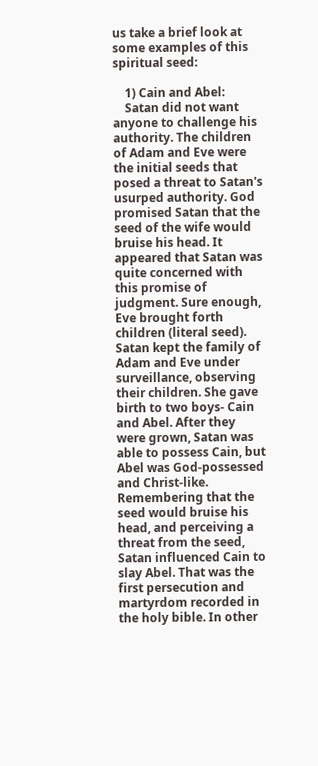us take a brief look at some examples of this spiritual seed:

    1) Cain and Abel:
    Satan did not want anyone to challenge his authority. The children of Adam and Eve were the initial seeds that posed a threat to Satan's usurped authority. God promised Satan that the seed of the wife would bruise his head. It appeared that Satan was quite concerned with this promise of judgment. Sure enough, Eve brought forth children (literal seed). Satan kept the family of Adam and Eve under surveillance, observing their children. She gave birth to two boys- Cain and Abel. After they were grown, Satan was able to possess Cain, but Abel was God-possessed and Christ-like. Remembering that the seed would bruise his head, and perceiving a threat from the seed, Satan influenced Cain to slay Abel. That was the first persecution and martyrdom recorded in the holy bible. In other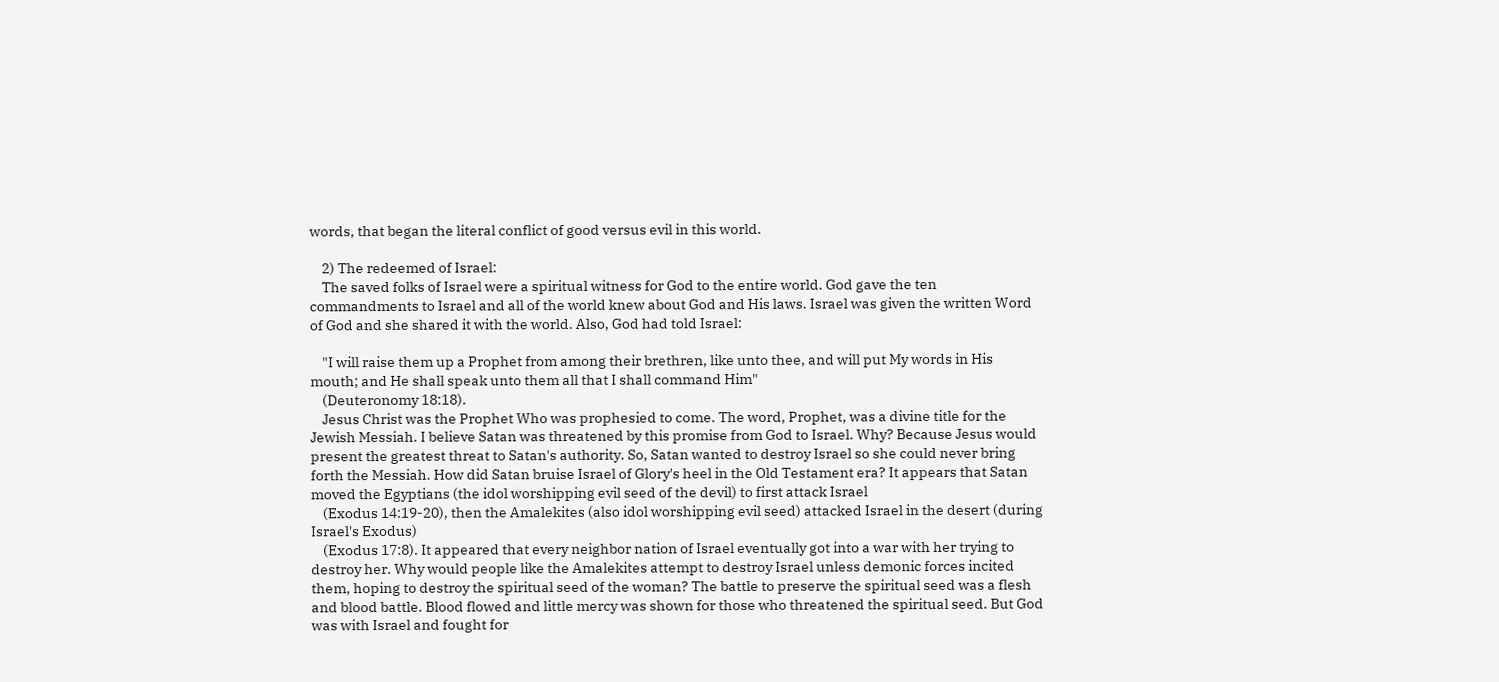words, that began the literal conflict of good versus evil in this world.

    2) The redeemed of Israel:
    The saved folks of Israel were a spiritual witness for God to the entire world. God gave the ten commandments to Israel and all of the world knew about God and His laws. Israel was given the written Word of God and she shared it with the world. Also, God had told Israel:

    "I will raise them up a Prophet from among their brethren, like unto thee, and will put My words in His mouth; and He shall speak unto them all that I shall command Him"
    (Deuteronomy 18:18).
    Jesus Christ was the Prophet Who was prophesied to come. The word, Prophet, was a divine title for the Jewish Messiah. I believe Satan was threatened by this promise from God to Israel. Why? Because Jesus would present the greatest threat to Satan's authority. So, Satan wanted to destroy Israel so she could never bring forth the Messiah. How did Satan bruise Israel of Glory's heel in the Old Testament era? It appears that Satan moved the Egyptians (the idol worshipping evil seed of the devil) to first attack Israel
    (Exodus 14:19-20), then the Amalekites (also idol worshipping evil seed) attacked Israel in the desert (during Israel's Exodus)
    (Exodus 17:8). It appeared that every neighbor nation of Israel eventually got into a war with her trying to destroy her. Why would people like the Amalekites attempt to destroy Israel unless demonic forces incited them, hoping to destroy the spiritual seed of the woman? The battle to preserve the spiritual seed was a flesh and blood battle. Blood flowed and little mercy was shown for those who threatened the spiritual seed. But God was with Israel and fought for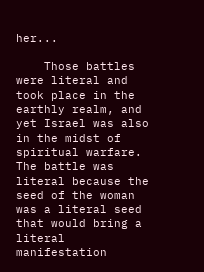her...

    Those battles were literal and took place in the earthly realm, and yet Israel was also in the midst of spiritual warfare. The battle was literal because the seed of the woman was a literal seed that would bring a literal manifestation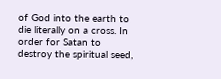of God into the earth to die literally on a cross. In order for Satan to destroy the spiritual seed,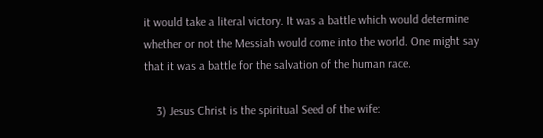it would take a literal victory. It was a battle which would determine whether or not the Messiah would come into the world. One might say that it was a battle for the salvation of the human race.

    3) Jesus Christ is the spiritual Seed of the wife: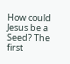How could Jesus be a Seed? The first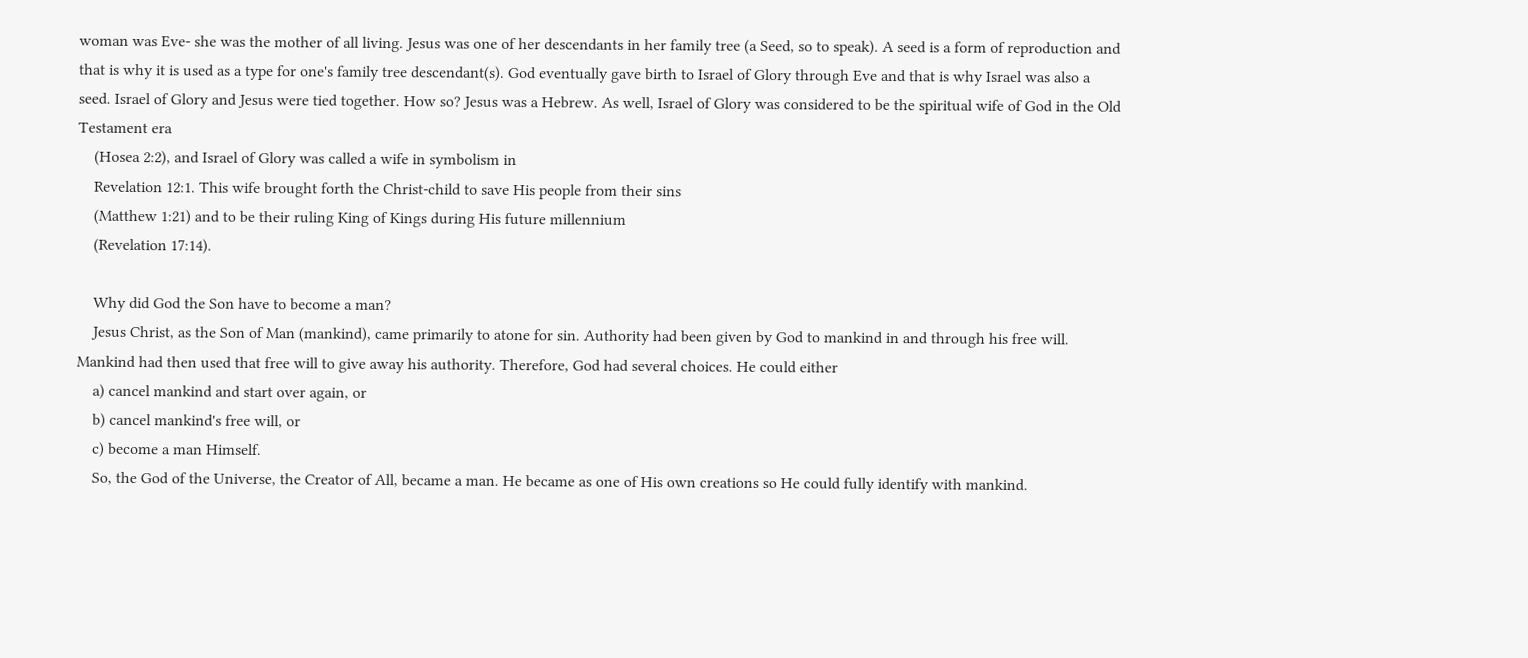woman was Eve- she was the mother of all living. Jesus was one of her descendants in her family tree (a Seed, so to speak). A seed is a form of reproduction and that is why it is used as a type for one's family tree descendant(s). God eventually gave birth to Israel of Glory through Eve and that is why Israel was also a seed. Israel of Glory and Jesus were tied together. How so? Jesus was a Hebrew. As well, Israel of Glory was considered to be the spiritual wife of God in the Old Testament era
    (Hosea 2:2), and Israel of Glory was called a wife in symbolism in
    Revelation 12:1. This wife brought forth the Christ-child to save His people from their sins
    (Matthew 1:21) and to be their ruling King of Kings during His future millennium
    (Revelation 17:14).

    Why did God the Son have to become a man?
    Jesus Christ, as the Son of Man (mankind), came primarily to atone for sin. Authority had been given by God to mankind in and through his free will. Mankind had then used that free will to give away his authority. Therefore, God had several choices. He could either
    a) cancel mankind and start over again, or
    b) cancel mankind's free will, or
    c) become a man Himself.
    So, the God of the Universe, the Creator of All, became a man. He became as one of His own creations so He could fully identify with mankind.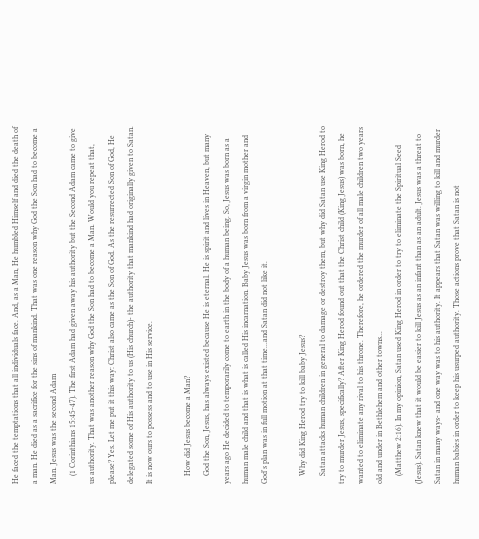He faced the temptations that all individuals face. And, as a Man, He humbled Himself and died the death of a man. He died as a sacrifice for the sins of mankind. That was one reason why God the Son had to become a Man. Jesus was the second Adam
    (1 Corinthians 15:45-47). The first Adam had given away his authority but the Second Adam came to give us authority. That was another reason why God the Son had to become a Man. Would you repeat that, please? Yes. Let me put it this way: Christ also came as the Son of God. As the resurrected Son of God, He delegated some of His authority to us (His church)- the authority that mankind had originally given to Satan. It is now ours to possess and to use in His service.

    How did Jesus become a Man?
    God the Son, Jesus, has always existed because He is eternal. He is spirit and lives in Heaven, but many years ago He decided to temporarily come to earth in the body of a human being. So, Jesus was born as a human male child and that is what is called His incarnation. Baby Jesus was born from a virgin mother and God's plan was in full motion at that time...and Satan did not like it.

    Why did King Herod try to kill baby Jesus?
    Satan attacks human children in general to damage or destroy them, but why did Satan use King Herod to try to murder Jesus, specifically? After King Herod found out that the Christ child (King Jesus) was born, he wanted to eliminate any rival to his throne. Therefore, he ordered the murder of all male children two years old and under in Bethlehem and other towns...
    (Matthew 2:16). In my opinion, Satan used King Herod in order to try to eliminate the Spiritual Seed (Jesus). Satan knew that it would be easier to kill Jesus as an infant than as an adult. Jesus was a threat to Satan in many ways- and one way was to his authority. It appears that Satan was willing to kill and murder human babies in order to keep his usurped authority. Those actions prove that Satan is not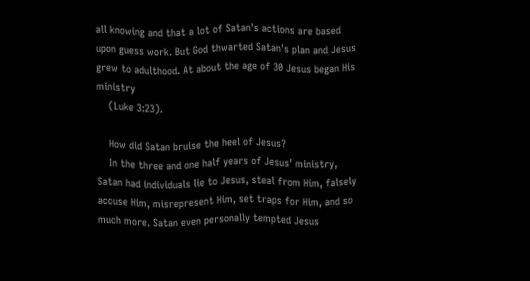all knowing and that a lot of Satan's actions are based upon guess work. But God thwarted Satan's plan and Jesus grew to adulthood. At about the age of 30 Jesus began His ministry
    (Luke 3:23).

    How did Satan bruise the heel of Jesus?
    In the three and one half years of Jesus' ministry, Satan had individuals lie to Jesus, steal from Him, falsely accuse Him, misrepresent Him, set traps for Him, and so much more. Satan even personally tempted Jesus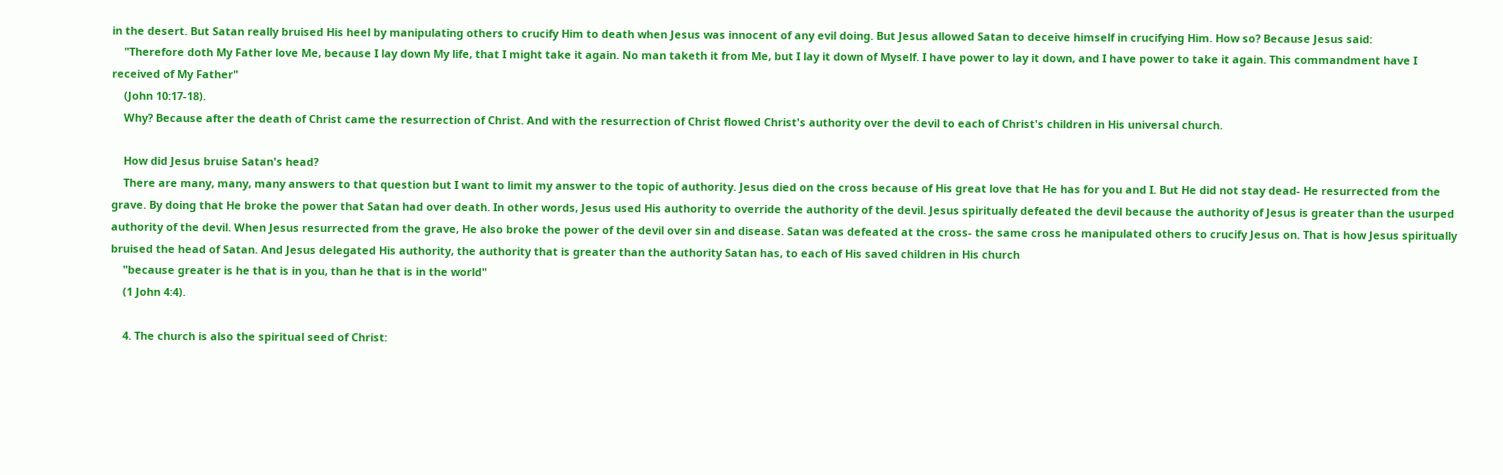in the desert. But Satan really bruised His heel by manipulating others to crucify Him to death when Jesus was innocent of any evil doing. But Jesus allowed Satan to deceive himself in crucifying Him. How so? Because Jesus said:
    "Therefore doth My Father love Me, because I lay down My life, that I might take it again. No man taketh it from Me, but I lay it down of Myself. I have power to lay it down, and I have power to take it again. This commandment have I received of My Father"
    (John 10:17-18).
    Why? Because after the death of Christ came the resurrection of Christ. And with the resurrection of Christ flowed Christ's authority over the devil to each of Christ's children in His universal church.

    How did Jesus bruise Satan's head?
    There are many, many, many answers to that question but I want to limit my answer to the topic of authority. Jesus died on the cross because of His great love that He has for you and I. But He did not stay dead- He resurrected from the grave. By doing that He broke the power that Satan had over death. In other words, Jesus used His authority to override the authority of the devil. Jesus spiritually defeated the devil because the authority of Jesus is greater than the usurped authority of the devil. When Jesus resurrected from the grave, He also broke the power of the devil over sin and disease. Satan was defeated at the cross- the same cross he manipulated others to crucify Jesus on. That is how Jesus spiritually bruised the head of Satan. And Jesus delegated His authority, the authority that is greater than the authority Satan has, to each of His saved children in His church
    "because greater is he that is in you, than he that is in the world"
    (1 John 4:4).

    4. The church is also the spiritual seed of Christ: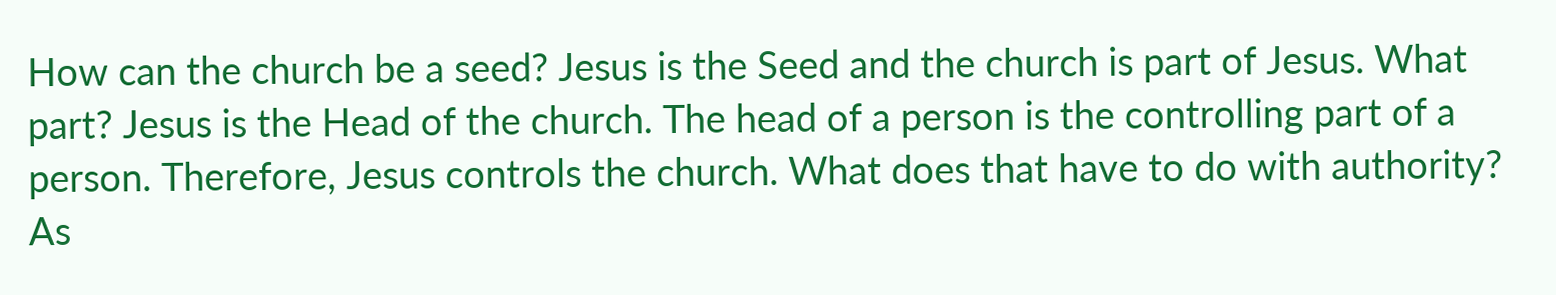How can the church be a seed? Jesus is the Seed and the church is part of Jesus. What part? Jesus is the Head of the church. The head of a person is the controlling part of a person. Therefore, Jesus controls the church. What does that have to do with authority? As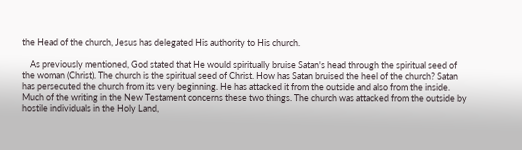the Head of the church, Jesus has delegated His authority to His church.

    As previously mentioned, God stated that He would spiritually bruise Satan's head through the spiritual seed of the woman (Christ). The church is the spiritual seed of Christ. How has Satan bruised the heel of the church? Satan has persecuted the church from its very beginning. He has attacked it from the outside and also from the inside. Much of the writing in the New Testament concerns these two things. The church was attacked from the outside by hostile individuals in the Holy Land,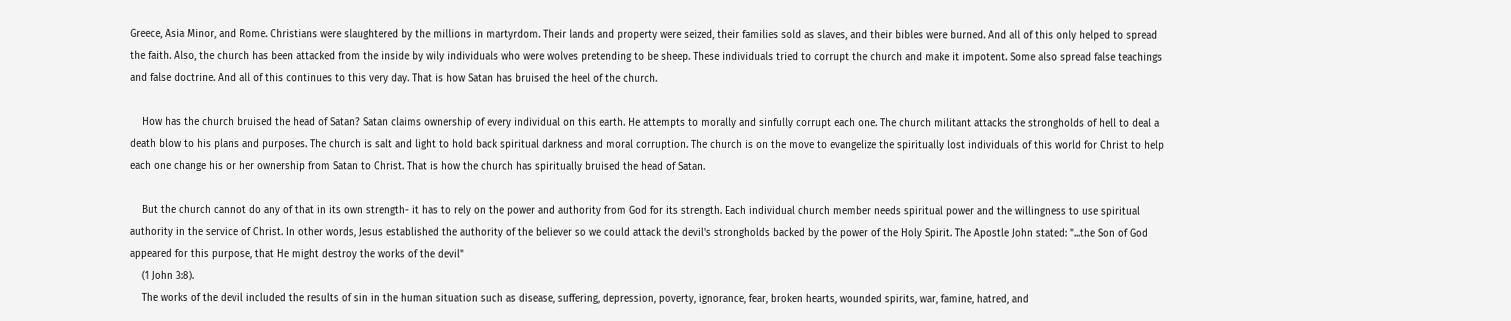Greece, Asia Minor, and Rome. Christians were slaughtered by the millions in martyrdom. Their lands and property were seized, their families sold as slaves, and their bibles were burned. And all of this only helped to spread the faith. Also, the church has been attacked from the inside by wily individuals who were wolves pretending to be sheep. These individuals tried to corrupt the church and make it impotent. Some also spread false teachings and false doctrine. And all of this continues to this very day. That is how Satan has bruised the heel of the church.

    How has the church bruised the head of Satan? Satan claims ownership of every individual on this earth. He attempts to morally and sinfully corrupt each one. The church militant attacks the strongholds of hell to deal a death blow to his plans and purposes. The church is salt and light to hold back spiritual darkness and moral corruption. The church is on the move to evangelize the spiritually lost individuals of this world for Christ to help each one change his or her ownership from Satan to Christ. That is how the church has spiritually bruised the head of Satan.

    But the church cannot do any of that in its own strength- it has to rely on the power and authority from God for its strength. Each individual church member needs spiritual power and the willingness to use spiritual authority in the service of Christ. In other words, Jesus established the authority of the believer so we could attack the devil's strongholds backed by the power of the Holy Spirit. The Apostle John stated: "...the Son of God appeared for this purpose, that He might destroy the works of the devil"
    (1 John 3:8).
    The works of the devil included the results of sin in the human situation such as disease, suffering, depression, poverty, ignorance, fear, broken hearts, wounded spirits, war, famine, hatred, and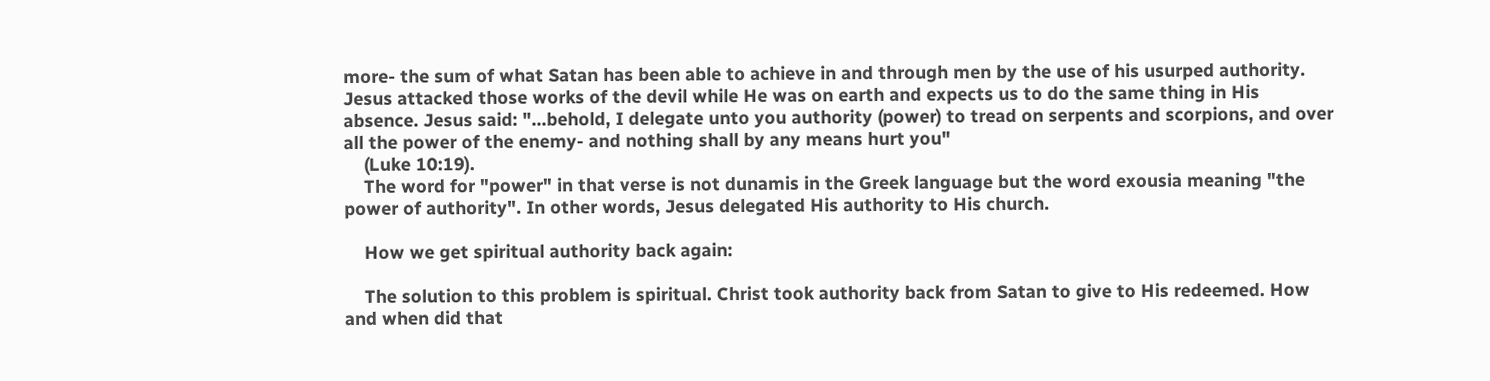more- the sum of what Satan has been able to achieve in and through men by the use of his usurped authority. Jesus attacked those works of the devil while He was on earth and expects us to do the same thing in His absence. Jesus said: "...behold, I delegate unto you authority (power) to tread on serpents and scorpions, and over all the power of the enemy- and nothing shall by any means hurt you"
    (Luke 10:19).
    The word for "power" in that verse is not dunamis in the Greek language but the word exousia meaning "the power of authority". In other words, Jesus delegated His authority to His church.

    How we get spiritual authority back again:

    The solution to this problem is spiritual. Christ took authority back from Satan to give to His redeemed. How and when did that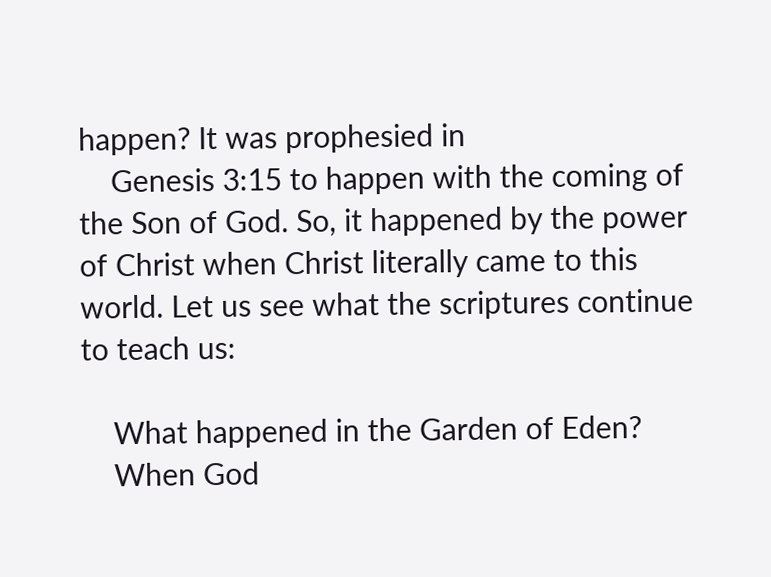happen? It was prophesied in
    Genesis 3:15 to happen with the coming of the Son of God. So, it happened by the power of Christ when Christ literally came to this world. Let us see what the scriptures continue to teach us:

    What happened in the Garden of Eden?
    When God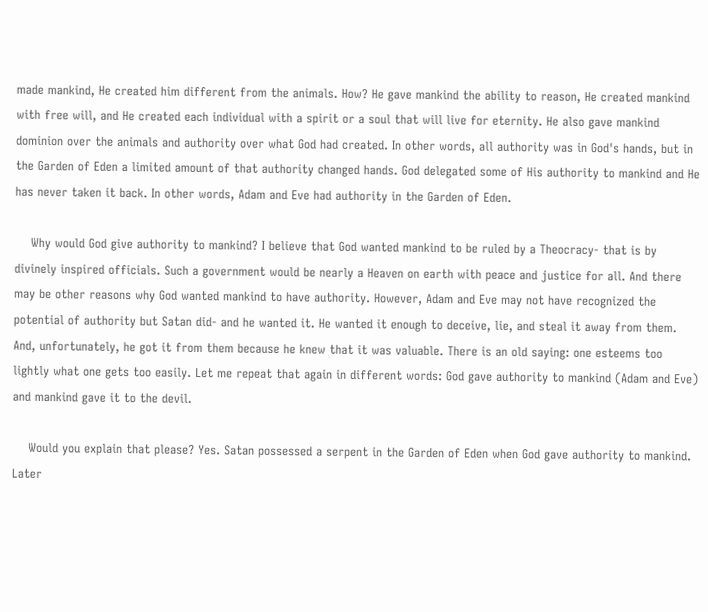made mankind, He created him different from the animals. How? He gave mankind the ability to reason, He created mankind with free will, and He created each individual with a spirit or a soul that will live for eternity. He also gave mankind dominion over the animals and authority over what God had created. In other words, all authority was in God's hands, but in the Garden of Eden a limited amount of that authority changed hands. God delegated some of His authority to mankind and He has never taken it back. In other words, Adam and Eve had authority in the Garden of Eden.

    Why would God give authority to mankind? I believe that God wanted mankind to be ruled by a Theocracy- that is by divinely inspired officials. Such a government would be nearly a Heaven on earth with peace and justice for all. And there may be other reasons why God wanted mankind to have authority. However, Adam and Eve may not have recognized the potential of authority but Satan did- and he wanted it. He wanted it enough to deceive, lie, and steal it away from them. And, unfortunately, he got it from them because he knew that it was valuable. There is an old saying: one esteems too lightly what one gets too easily. Let me repeat that again in different words: God gave authority to mankind (Adam and Eve) and mankind gave it to the devil.

    Would you explain that please? Yes. Satan possessed a serpent in the Garden of Eden when God gave authority to mankind. Later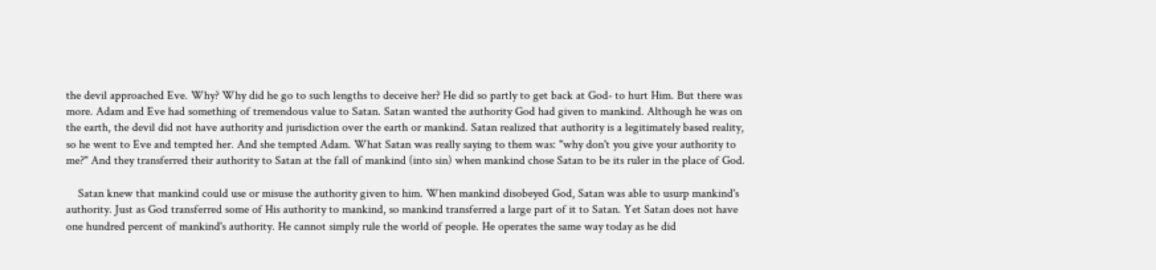the devil approached Eve. Why? Why did he go to such lengths to deceive her? He did so partly to get back at God- to hurt Him. But there was more. Adam and Eve had something of tremendous value to Satan. Satan wanted the authority God had given to mankind. Although he was on the earth, the devil did not have authority and jurisdiction over the earth or mankind. Satan realized that authority is a legitimately based reality, so he went to Eve and tempted her. And she tempted Adam. What Satan was really saying to them was: "why don't you give your authority to me?" And they transferred their authority to Satan at the fall of mankind (into sin) when mankind chose Satan to be its ruler in the place of God.

    Satan knew that mankind could use or misuse the authority given to him. When mankind disobeyed God, Satan was able to usurp mankind's authority. Just as God transferred some of His authority to mankind, so mankind transferred a large part of it to Satan. Yet Satan does not have one hundred percent of mankind's authority. He cannot simply rule the world of people. He operates the same way today as he did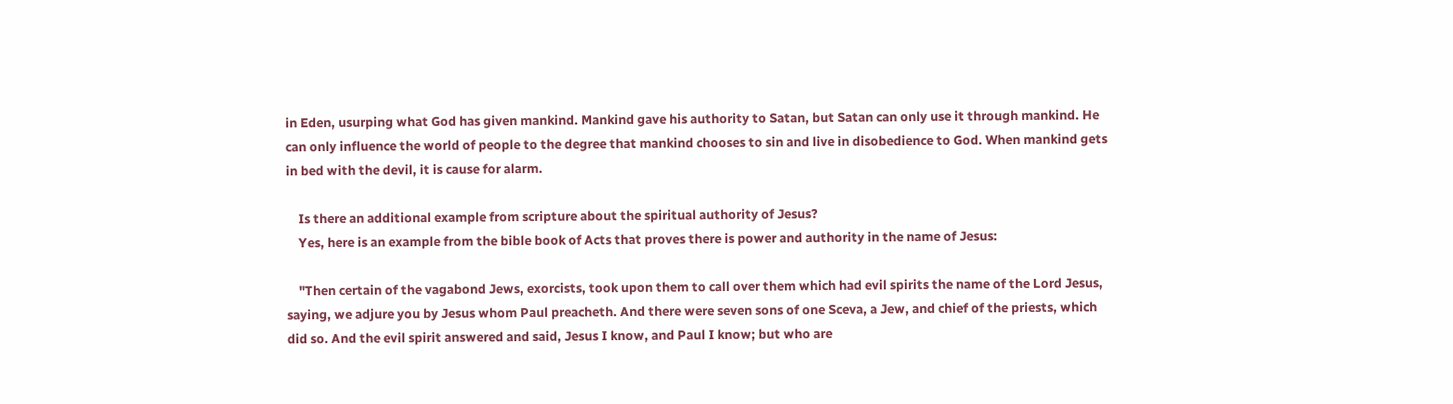in Eden, usurping what God has given mankind. Mankind gave his authority to Satan, but Satan can only use it through mankind. He can only influence the world of people to the degree that mankind chooses to sin and live in disobedience to God. When mankind gets in bed with the devil, it is cause for alarm.

    Is there an additional example from scripture about the spiritual authority of Jesus?
    Yes, here is an example from the bible book of Acts that proves there is power and authority in the name of Jesus:

    "Then certain of the vagabond Jews, exorcists, took upon them to call over them which had evil spirits the name of the Lord Jesus, saying, we adjure you by Jesus whom Paul preacheth. And there were seven sons of one Sceva, a Jew, and chief of the priests, which did so. And the evil spirit answered and said, Jesus I know, and Paul I know; but who are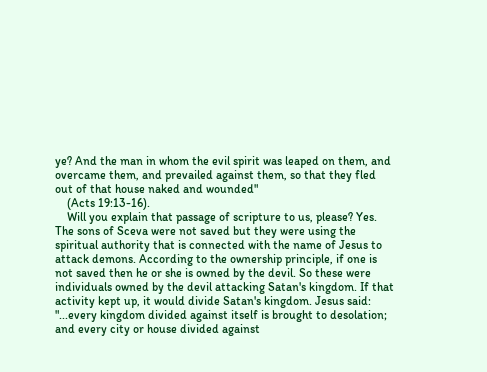ye? And the man in whom the evil spirit was leaped on them, and overcame them, and prevailed against them, so that they fled out of that house naked and wounded"
    (Acts 19:13-16).
    Will you explain that passage of scripture to us, please? Yes. The sons of Sceva were not saved but they were using the spiritual authority that is connected with the name of Jesus to attack demons. According to the ownership principle, if one is not saved then he or she is owned by the devil. So these were individuals owned by the devil attacking Satan's kingdom. If that activity kept up, it would divide Satan's kingdom. Jesus said: "...every kingdom divided against itself is brought to desolation; and every city or house divided against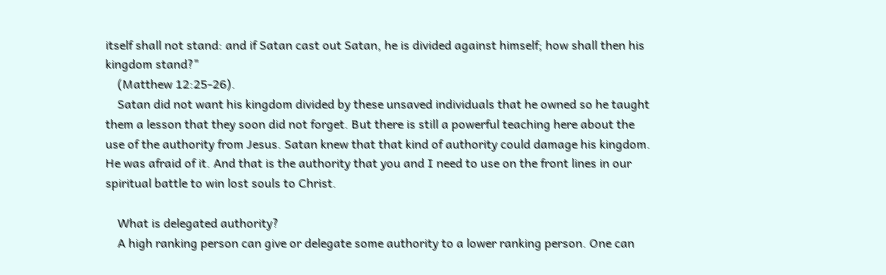itself shall not stand: and if Satan cast out Satan, he is divided against himself; how shall then his kingdom stand?"
    (Matthew 12:25-26).
    Satan did not want his kingdom divided by these unsaved individuals that he owned so he taught them a lesson that they soon did not forget. But there is still a powerful teaching here about the use of the authority from Jesus. Satan knew that that kind of authority could damage his kingdom. He was afraid of it. And that is the authority that you and I need to use on the front lines in our spiritual battle to win lost souls to Christ.

    What is delegated authority?
    A high ranking person can give or delegate some authority to a lower ranking person. One can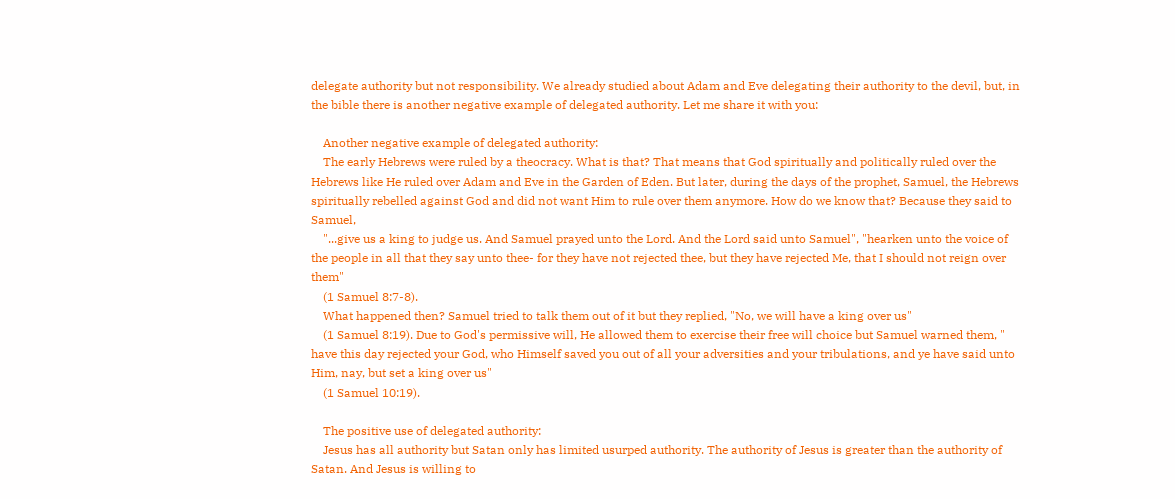delegate authority but not responsibility. We already studied about Adam and Eve delegating their authority to the devil, but, in the bible there is another negative example of delegated authority. Let me share it with you:

    Another negative example of delegated authority:
    The early Hebrews were ruled by a theocracy. What is that? That means that God spiritually and politically ruled over the Hebrews like He ruled over Adam and Eve in the Garden of Eden. But later, during the days of the prophet, Samuel, the Hebrews spiritually rebelled against God and did not want Him to rule over them anymore. How do we know that? Because they said to Samuel,
    "...give us a king to judge us. And Samuel prayed unto the Lord. And the Lord said unto Samuel", "hearken unto the voice of the people in all that they say unto thee- for they have not rejected thee, but they have rejected Me, that I should not reign over them"
    (1 Samuel 8:7-8).
    What happened then? Samuel tried to talk them out of it but they replied, "No, we will have a king over us"
    (1 Samuel 8:19). Due to God's permissive will, He allowed them to exercise their free will choice but Samuel warned them, " have this day rejected your God, who Himself saved you out of all your adversities and your tribulations, and ye have said unto Him, nay, but set a king over us"
    (1 Samuel 10:19).

    The positive use of delegated authority:
    Jesus has all authority but Satan only has limited usurped authority. The authority of Jesus is greater than the authority of Satan. And Jesus is willing to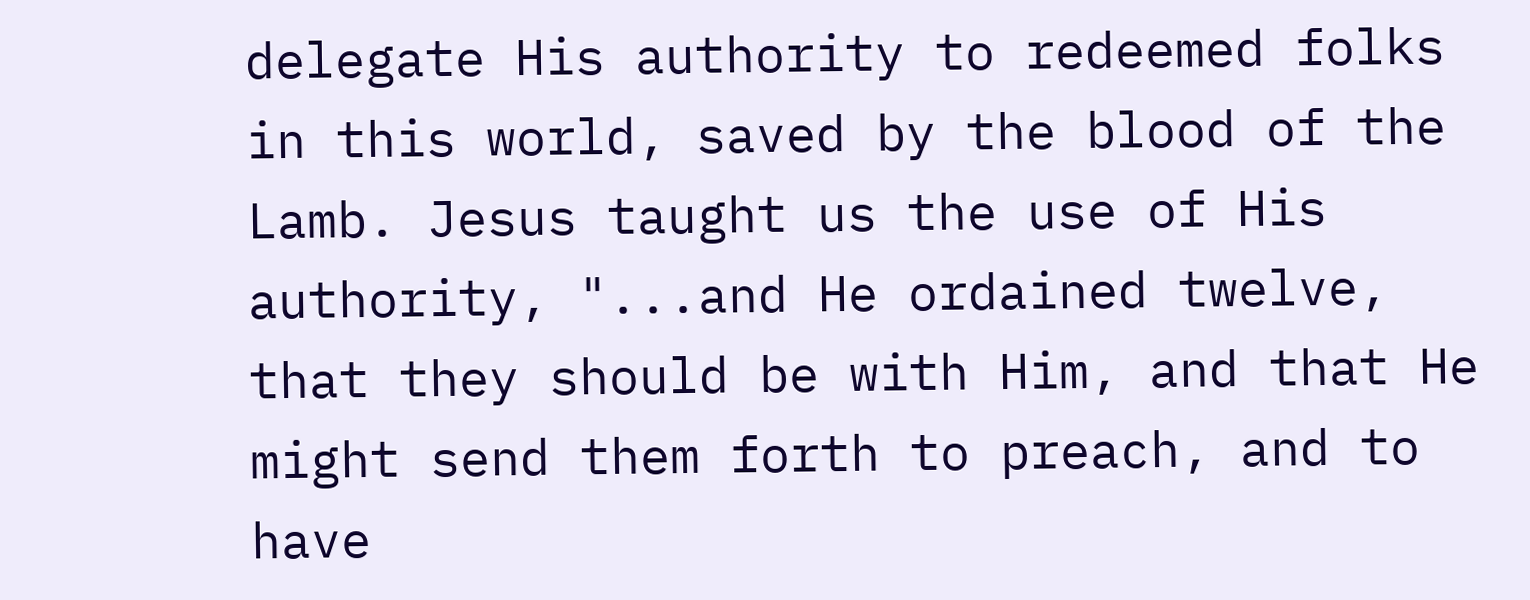delegate His authority to redeemed folks in this world, saved by the blood of the Lamb. Jesus taught us the use of His authority, "...and He ordained twelve, that they should be with Him, and that He might send them forth to preach, and to have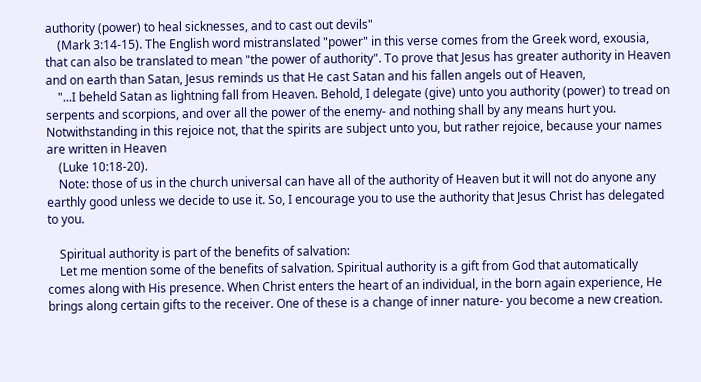authority (power) to heal sicknesses, and to cast out devils"
    (Mark 3:14-15). The English word mistranslated "power" in this verse comes from the Greek word, exousia, that can also be translated to mean "the power of authority". To prove that Jesus has greater authority in Heaven and on earth than Satan, Jesus reminds us that He cast Satan and his fallen angels out of Heaven,
    "...I beheld Satan as lightning fall from Heaven. Behold, I delegate (give) unto you authority (power) to tread on serpents and scorpions, and over all the power of the enemy- and nothing shall by any means hurt you. Notwithstanding in this rejoice not, that the spirits are subject unto you, but rather rejoice, because your names are written in Heaven
    (Luke 10:18-20).
    Note: those of us in the church universal can have all of the authority of Heaven but it will not do anyone any earthly good unless we decide to use it. So, I encourage you to use the authority that Jesus Christ has delegated to you.

    Spiritual authority is part of the benefits of salvation:
    Let me mention some of the benefits of salvation. Spiritual authority is a gift from God that automatically comes along with His presence. When Christ enters the heart of an individual, in the born again experience, He brings along certain gifts to the receiver. One of these is a change of inner nature- you become a new creation.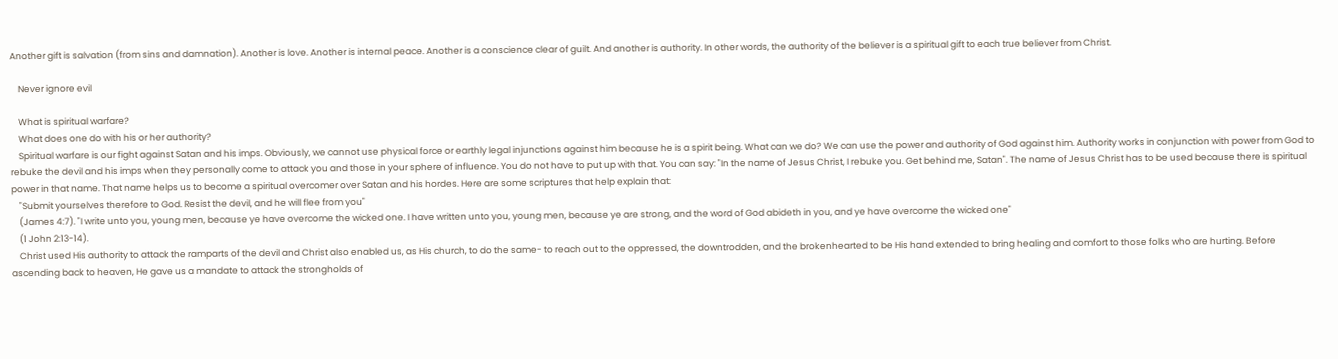Another gift is salvation (from sins and damnation). Another is love. Another is internal peace. Another is a conscience clear of guilt. And another is authority. In other words, the authority of the believer is a spiritual gift to each true believer from Christ.

    Never ignore evil

    What is spiritual warfare?
    What does one do with his or her authority?
    Spiritual warfare is our fight against Satan and his imps. Obviously, we cannot use physical force or earthly legal injunctions against him because he is a spirit being. What can we do? We can use the power and authority of God against him. Authority works in conjunction with power from God to rebuke the devil and his imps when they personally come to attack you and those in your sphere of influence. You do not have to put up with that. You can say: "In the name of Jesus Christ, I rebuke you. Get behind me, Satan". The name of Jesus Christ has to be used because there is spiritual power in that name. That name helps us to become a spiritual overcomer over Satan and his hordes. Here are some scriptures that help explain that:
    "Submit yourselves therefore to God. Resist the devil, and he will flee from you"
    (James 4:7). "I write unto you, young men, because ye have overcome the wicked one. I have written unto you, young men, because ye are strong, and the word of God abideth in you, and ye have overcome the wicked one"
    (1 John 2:13-14).
    Christ used His authority to attack the ramparts of the devil and Christ also enabled us, as His church, to do the same- to reach out to the oppressed, the downtrodden, and the brokenhearted to be His hand extended to bring healing and comfort to those folks who are hurting. Before ascending back to heaven, He gave us a mandate to attack the strongholds of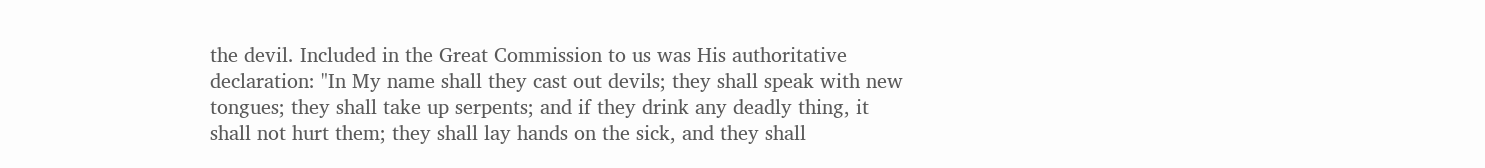the devil. Included in the Great Commission to us was His authoritative declaration: "In My name shall they cast out devils; they shall speak with new tongues; they shall take up serpents; and if they drink any deadly thing, it shall not hurt them; they shall lay hands on the sick, and they shall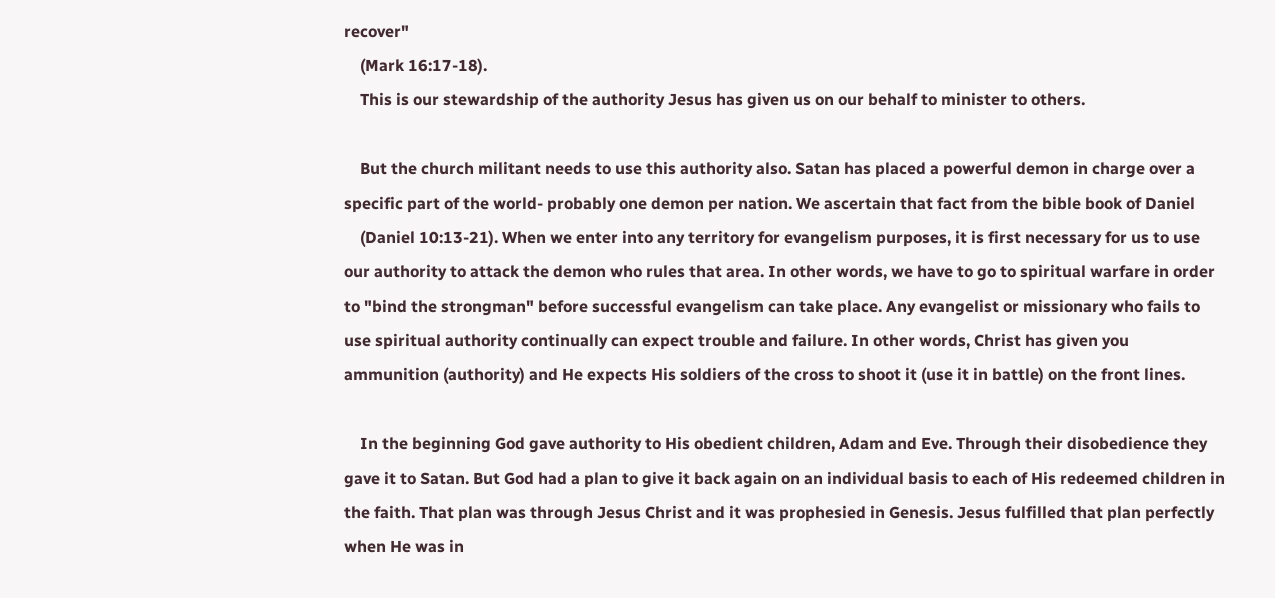recover"
    (Mark 16:17-18).
    This is our stewardship of the authority Jesus has given us on our behalf to minister to others.

    But the church militant needs to use this authority also. Satan has placed a powerful demon in charge over a specific part of the world- probably one demon per nation. We ascertain that fact from the bible book of Daniel
    (Daniel 10:13-21). When we enter into any territory for evangelism purposes, it is first necessary for us to use our authority to attack the demon who rules that area. In other words, we have to go to spiritual warfare in order to "bind the strongman" before successful evangelism can take place. Any evangelist or missionary who fails to use spiritual authority continually can expect trouble and failure. In other words, Christ has given you ammunition (authority) and He expects His soldiers of the cross to shoot it (use it in battle) on the front lines.

    In the beginning God gave authority to His obedient children, Adam and Eve. Through their disobedience they gave it to Satan. But God had a plan to give it back again on an individual basis to each of His redeemed children in the faith. That plan was through Jesus Christ and it was prophesied in Genesis. Jesus fulfilled that plan perfectly when He was in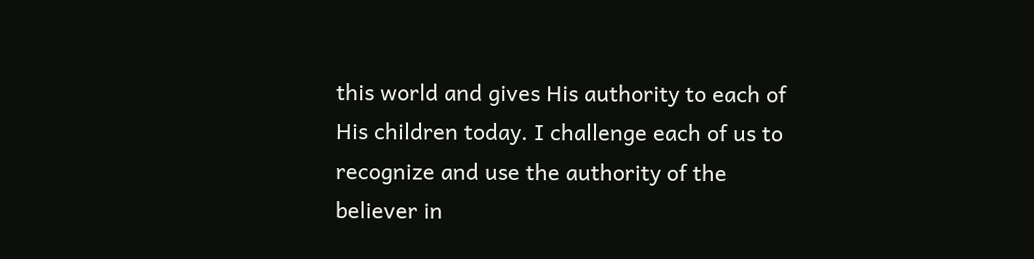this world and gives His authority to each of His children today. I challenge each of us to recognize and use the authority of the believer in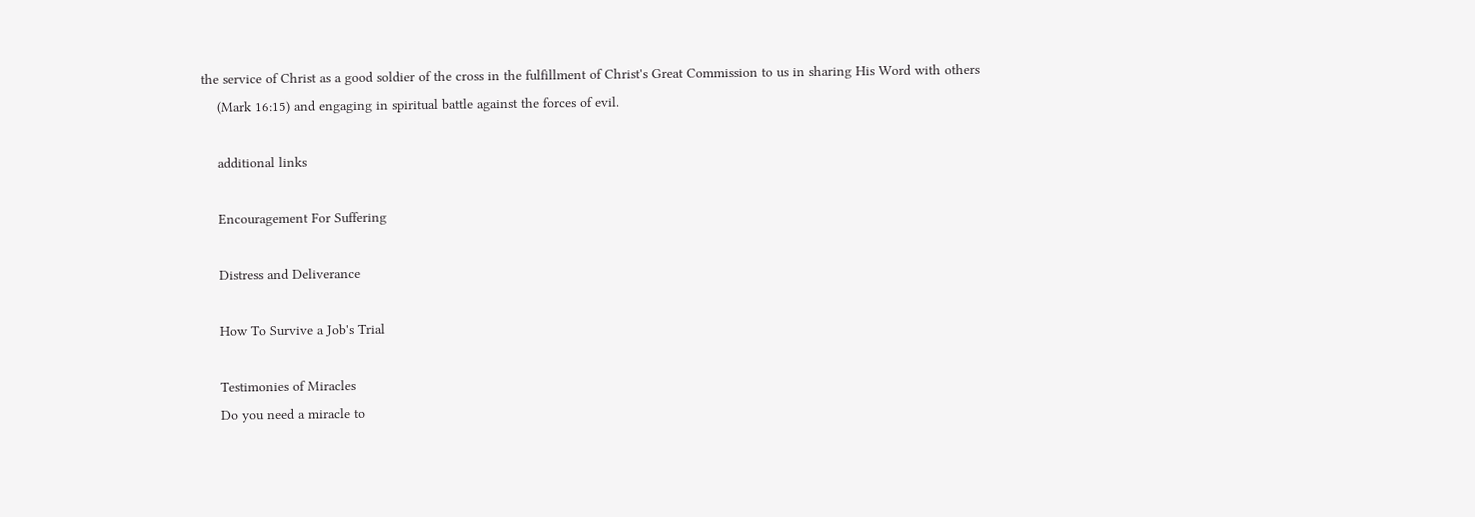the service of Christ as a good soldier of the cross in the fulfillment of Christ's Great Commission to us in sharing His Word with others
    (Mark 16:15) and engaging in spiritual battle against the forces of evil.

    additional links

    Encouragement For Suffering

    Distress and Deliverance

    How To Survive a Job's Trial

    Testimonies of Miracles
    Do you need a miracle to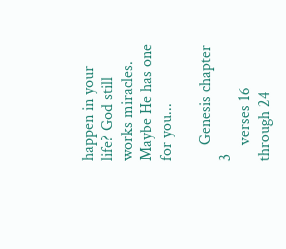happen in your life? God still works miracles. Maybe He has one for you...

    Genesis chapter 3
    verses 16 through 24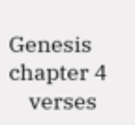Genesis chapter 4
    verses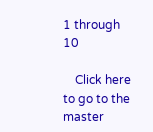1 through 10

    Click here to go to the master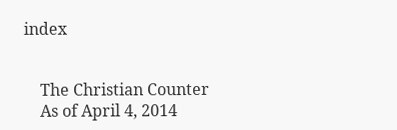index


    The Christian Counter
    As of April 4, 2014